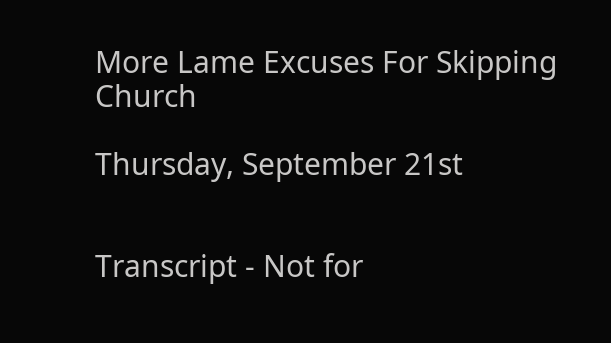More Lame Excuses For Skipping Church

Thursday, September 21st


Transcript - Not for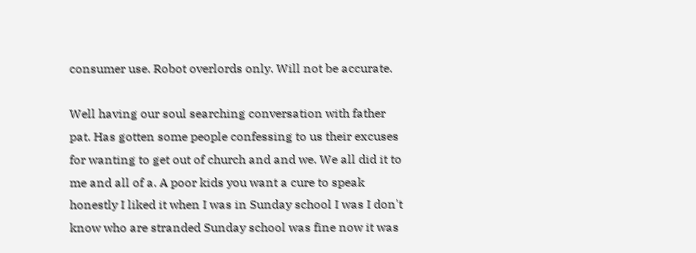consumer use. Robot overlords only. Will not be accurate.

Well having our soul searching conversation with father pat. Has gotten some people confessing to us their excuses for wanting to get out of church and and we. We all did it to me and all of a. A poor kids you want a cure to speak honestly I liked it when I was in Sunday school I was I don't know who are stranded Sunday school was fine now it was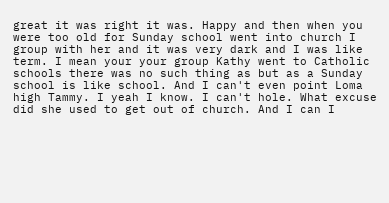great it was right it was. Happy and then when you were too old for Sunday school went into church I group with her and it was very dark and I was like term. I mean your your group Kathy went to Catholic schools there was no such thing as but as a Sunday school is like school. And I can't even point Loma high Tammy. I yeah I know. I can't hole. What excuse did she used to get out of church. And I can I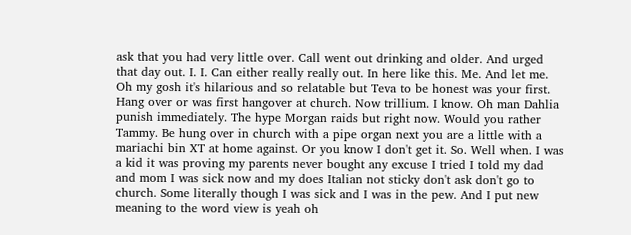ask that you had very little over. Call went out drinking and older. And urged that day out. I. I. Can either really really out. In here like this. Me. And let me. Oh my gosh it's hilarious and so relatable but Teva to be honest was your first. Hang over or was first hangover at church. Now trillium. I know. Oh man Dahlia punish immediately. The hype Morgan raids but right now. Would you rather Tammy. Be hung over in church with a pipe organ next you are a little with a mariachi bin XT at home against. Or you know I don't get it. So. Well when. I was a kid it was proving my parents never bought any excuse I tried I told my dad and mom I was sick now and my does Italian not sticky don't ask don't go to church. Some literally though I was sick and I was in the pew. And I put new meaning to the word view is yeah oh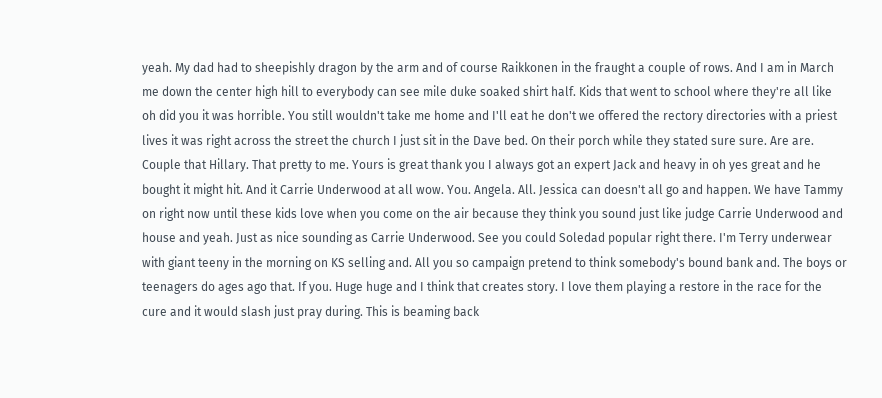yeah. My dad had to sheepishly dragon by the arm and of course Raikkonen in the fraught a couple of rows. And I am in March me down the center high hill to everybody can see mile duke soaked shirt half. Kids that went to school where they're all like oh did you it was horrible. You still wouldn't take me home and I'll eat he don't we offered the rectory directories with a priest lives it was right across the street the church I just sit in the Dave bed. On their porch while they stated sure sure. Are are. Couple that Hillary. That pretty to me. Yours is great thank you I always got an expert Jack and heavy in oh yes great and he bought it might hit. And it Carrie Underwood at all wow. You. Angela. All. Jessica can doesn't all go and happen. We have Tammy on right now until these kids love when you come on the air because they think you sound just like judge Carrie Underwood and house and yeah. Just as nice sounding as Carrie Underwood. See you could Soledad popular right there. I'm Terry underwear with giant teeny in the morning on KS selling and. All you so campaign pretend to think somebody's bound bank and. The boys or teenagers do ages ago that. If you. Huge huge and I think that creates story. I love them playing a restore in the race for the cure and it would slash just pray during. This is beaming back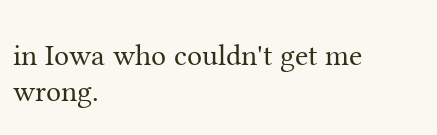in Iowa who couldn't get me wrong.